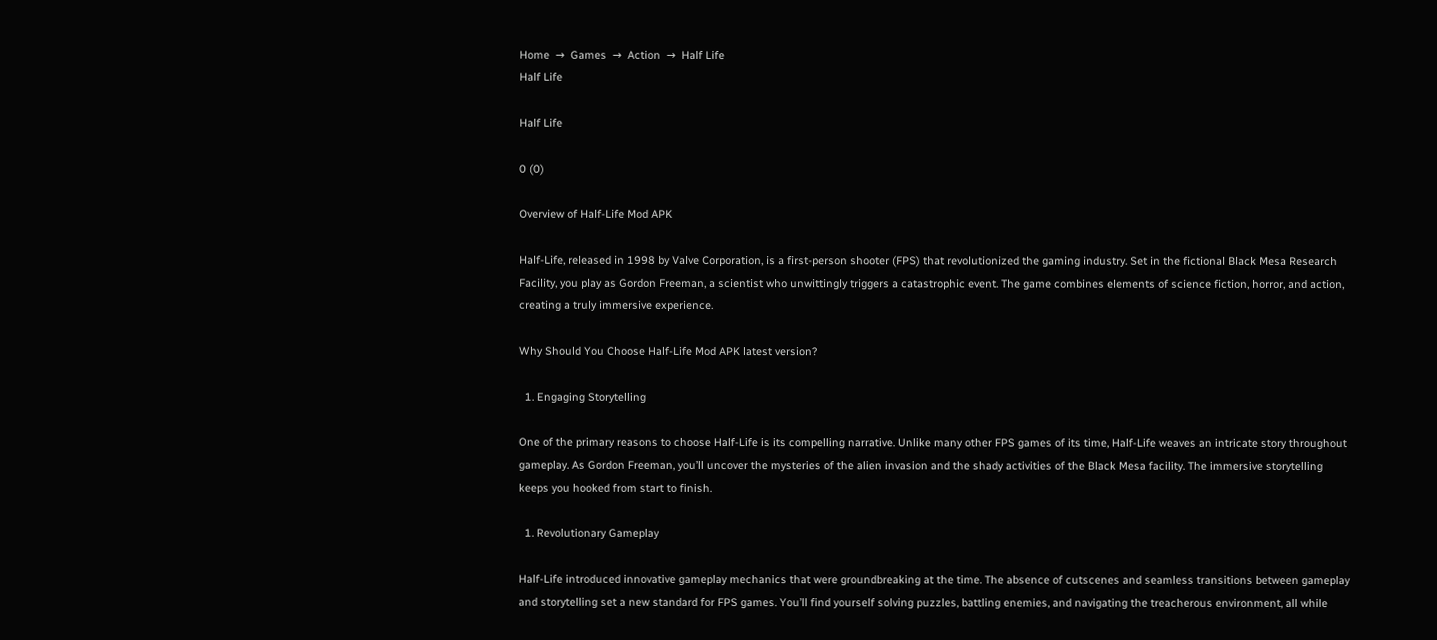Home  →  Games  →  Action  →  Half Life
Half Life

Half Life

0 (0)

Overview of Half-Life Mod APK

Half-Life, released in 1998 by Valve Corporation, is a first-person shooter (FPS) that revolutionized the gaming industry. Set in the fictional Black Mesa Research Facility, you play as Gordon Freeman, a scientist who unwittingly triggers a catastrophic event. The game combines elements of science fiction, horror, and action, creating a truly immersive experience.

Why Should You Choose Half-Life Mod APK latest version?

  1. Engaging Storytelling

One of the primary reasons to choose Half-Life is its compelling narrative. Unlike many other FPS games of its time, Half-Life weaves an intricate story throughout gameplay. As Gordon Freeman, you’ll uncover the mysteries of the alien invasion and the shady activities of the Black Mesa facility. The immersive storytelling keeps you hooked from start to finish.

  1. Revolutionary Gameplay

Half-Life introduced innovative gameplay mechanics that were groundbreaking at the time. The absence of cutscenes and seamless transitions between gameplay and storytelling set a new standard for FPS games. You’ll find yourself solving puzzles, battling enemies, and navigating the treacherous environment, all while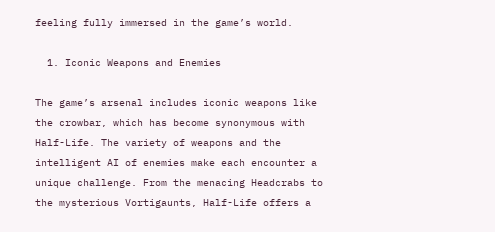feeling fully immersed in the game’s world.

  1. Iconic Weapons and Enemies

The game’s arsenal includes iconic weapons like the crowbar, which has become synonymous with Half-Life. The variety of weapons and the intelligent AI of enemies make each encounter a unique challenge. From the menacing Headcrabs to the mysterious Vortigaunts, Half-Life offers a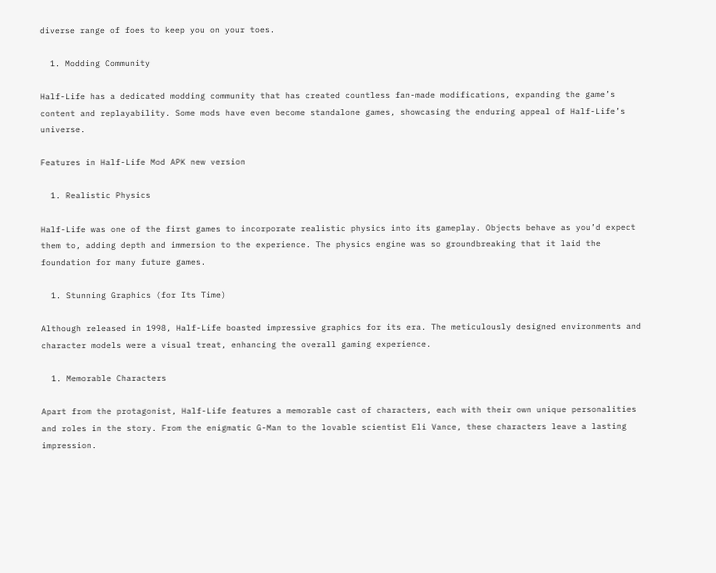diverse range of foes to keep you on your toes.

  1. Modding Community

Half-Life has a dedicated modding community that has created countless fan-made modifications, expanding the game’s content and replayability. Some mods have even become standalone games, showcasing the enduring appeal of Half-Life’s universe.

Features in Half-Life Mod APK new version

  1. Realistic Physics

Half-Life was one of the first games to incorporate realistic physics into its gameplay. Objects behave as you’d expect them to, adding depth and immersion to the experience. The physics engine was so groundbreaking that it laid the foundation for many future games.

  1. Stunning Graphics (for Its Time)

Although released in 1998, Half-Life boasted impressive graphics for its era. The meticulously designed environments and character models were a visual treat, enhancing the overall gaming experience.

  1. Memorable Characters

Apart from the protagonist, Half-Life features a memorable cast of characters, each with their own unique personalities and roles in the story. From the enigmatic G-Man to the lovable scientist Eli Vance, these characters leave a lasting impression.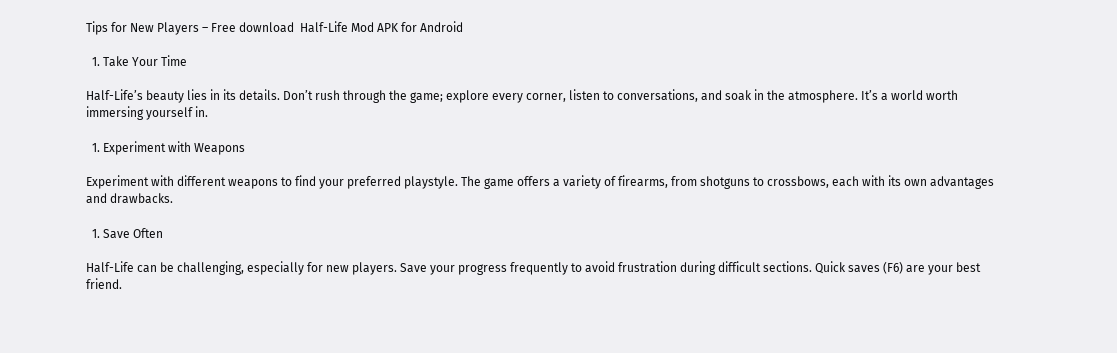Tips for New Players – Free download  Half-Life Mod APK for Android

  1. Take Your Time

Half-Life’s beauty lies in its details. Don’t rush through the game; explore every corner, listen to conversations, and soak in the atmosphere. It’s a world worth immersing yourself in.

  1. Experiment with Weapons

Experiment with different weapons to find your preferred playstyle. The game offers a variety of firearms, from shotguns to crossbows, each with its own advantages and drawbacks.

  1. Save Often

Half-Life can be challenging, especially for new players. Save your progress frequently to avoid frustration during difficult sections. Quick saves (F6) are your best friend.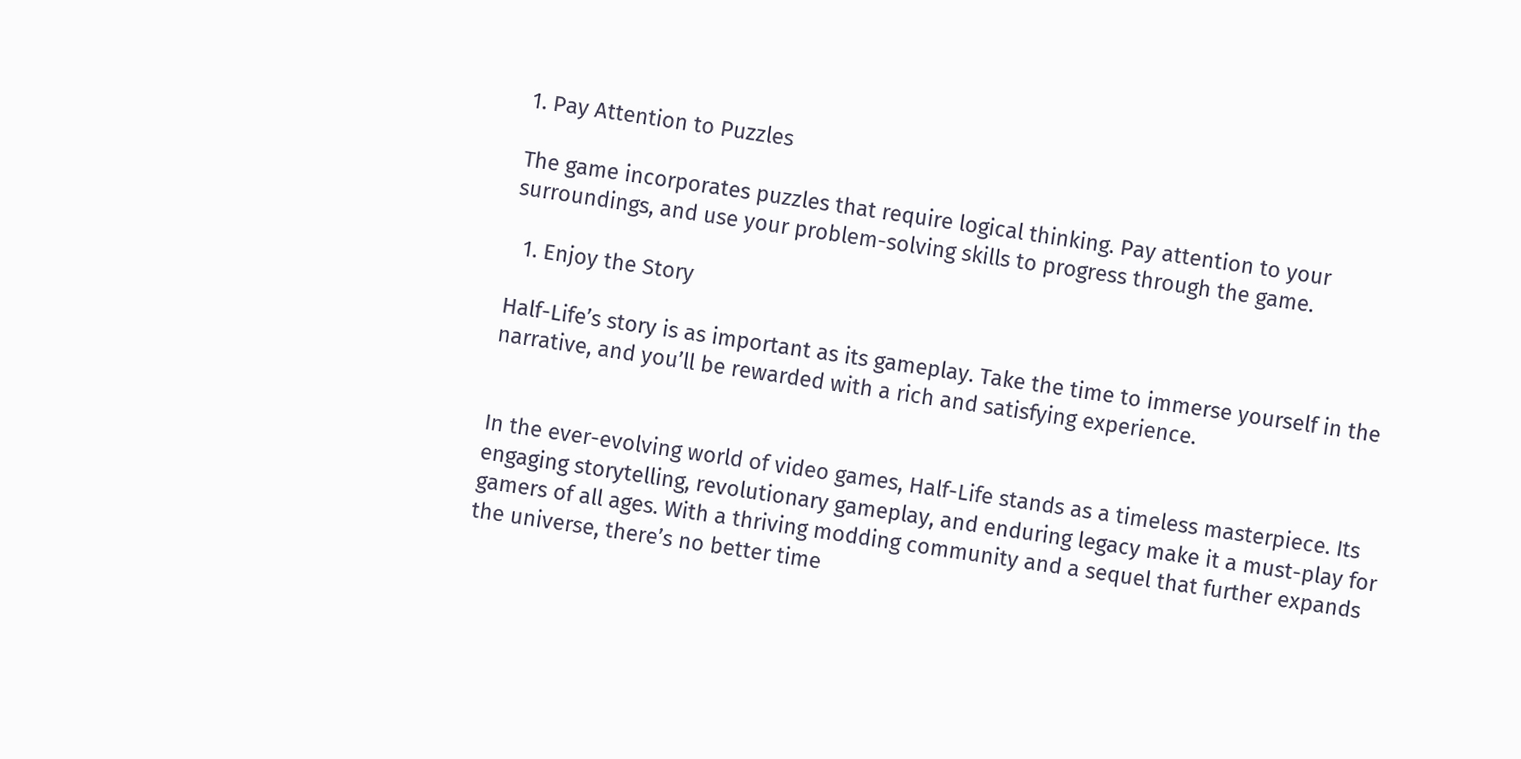1. Pay Attention to Puzzles

The game incorporates puzzles that require logical thinking. Pay attention to your surroundings, and use your problem-solving skills to progress through the game.

  1. Enjoy the Story

Half-Life’s story is as important as its gameplay. Take the time to immerse yourself in the narrative, and you’ll be rewarded with a rich and satisfying experience.


In the ever-evolving world of video games, Half-Life stands as a timeless masterpiece. Its engaging storytelling, revolutionary gameplay, and enduring legacy make it a must-play for gamers of all ages. With a thriving modding community and a sequel that further expands the universe, there’s no better time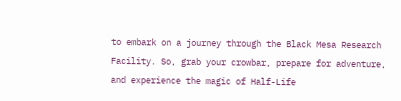to embark on a journey through the Black Mesa Research Facility. So, grab your crowbar, prepare for adventure, and experience the magic of Half-Life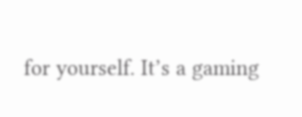for yourself. It’s a gaming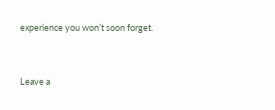experience you won’t soon forget.


Leave a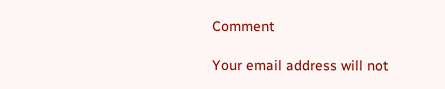Comment

Your email address will not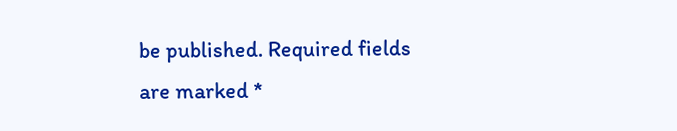be published. Required fields are marked *